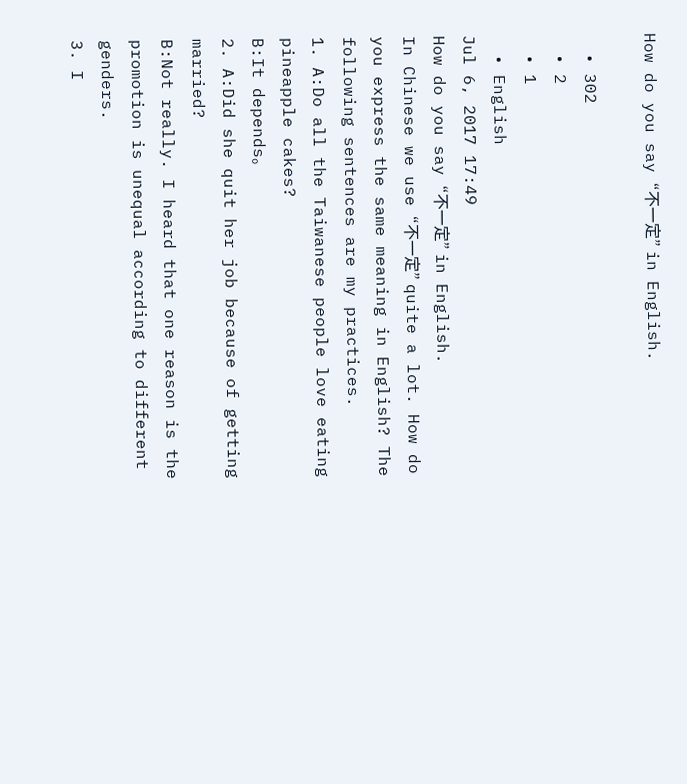How do you say “不一定” in English.

  • 302
  • 2
  • 1
  • English
Jul 6, 2017 17:49
How do you say “不一定” in English.
In Chinese we use “不一定” quite a lot. How do you express the same meaning in English? The following sentences are my practices.
1. A:Do all the Taiwanese people love eating pineapple cakes?
B:It depends。
2. A:Did she quit her job because of getting married?
B:Not really. I heard that one reason is the promotion is unequal according to different genders.
3. I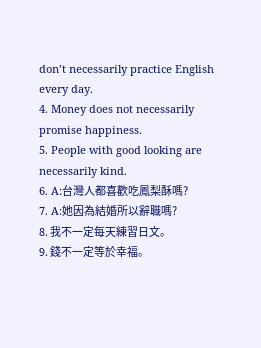don’t necessarily practice English every day.
4. Money does not necessarily promise happiness.
5. People with good looking are necessarily kind.
6. A:台灣人都喜歡吃鳳梨酥嗎?
7. A:她因為結婚所以辭職嗎?
8. 我不一定每天練習日文。
9. 錢不一定等於幸福。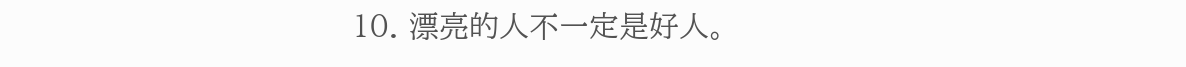10. 漂亮的人不一定是好人。